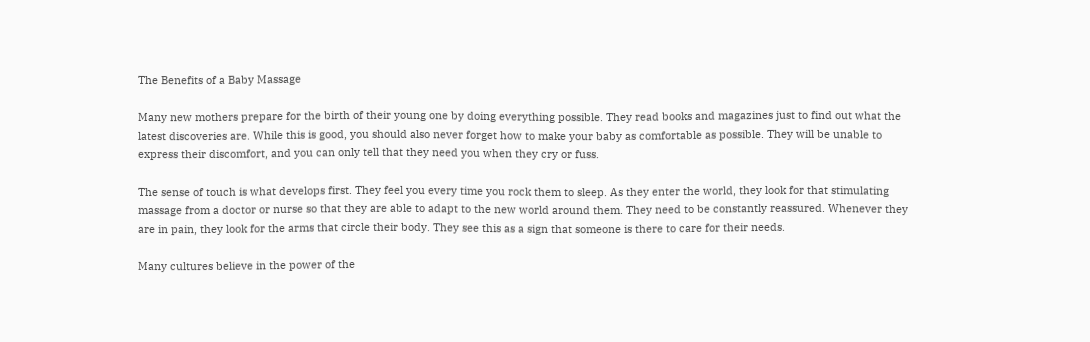The Benefits of a Baby Massage

Many new mothers prepare for the birth of their young one by doing everything possible. They read books and magazines just to find out what the latest discoveries are. While this is good, you should also never forget how to make your baby as comfortable as possible. They will be unable to express their discomfort, and you can only tell that they need you when they cry or fuss.

The sense of touch is what develops first. They feel you every time you rock them to sleep. As they enter the world, they look for that stimulating massage from a doctor or nurse so that they are able to adapt to the new world around them. They need to be constantly reassured. Whenever they are in pain, they look for the arms that circle their body. They see this as a sign that someone is there to care for their needs.

Many cultures believe in the power of the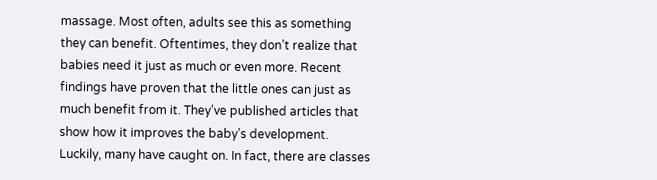massage. Most often, adults see this as something they can benefit. Oftentimes, they don’t realize that babies need it just as much or even more. Recent findings have proven that the little ones can just as much benefit from it. They’ve published articles that show how it improves the baby’s development. Luckily, many have caught on. In fact, there are classes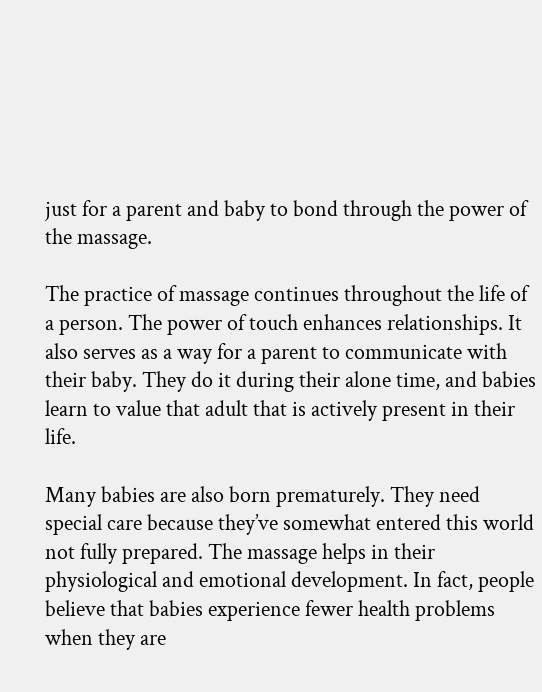just for a parent and baby to bond through the power of the massage.

The practice of massage continues throughout the life of a person. The power of touch enhances relationships. It also serves as a way for a parent to communicate with their baby. They do it during their alone time, and babies learn to value that adult that is actively present in their life.

Many babies are also born prematurely. They need special care because they’ve somewhat entered this world not fully prepared. The massage helps in their physiological and emotional development. In fact, people believe that babies experience fewer health problems when they are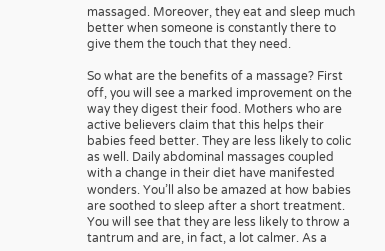massaged. Moreover, they eat and sleep much better when someone is constantly there to give them the touch that they need.

So what are the benefits of a massage? First off, you will see a marked improvement on the way they digest their food. Mothers who are active believers claim that this helps their babies feed better. They are less likely to colic as well. Daily abdominal massages coupled with a change in their diet have manifested wonders. You’ll also be amazed at how babies are soothed to sleep after a short treatment. You will see that they are less likely to throw a tantrum and are, in fact, a lot calmer. As a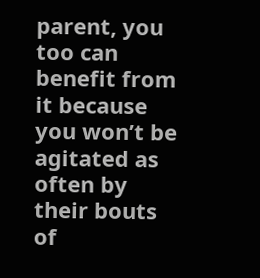parent, you too can benefit from it because you won’t be agitated as often by their bouts of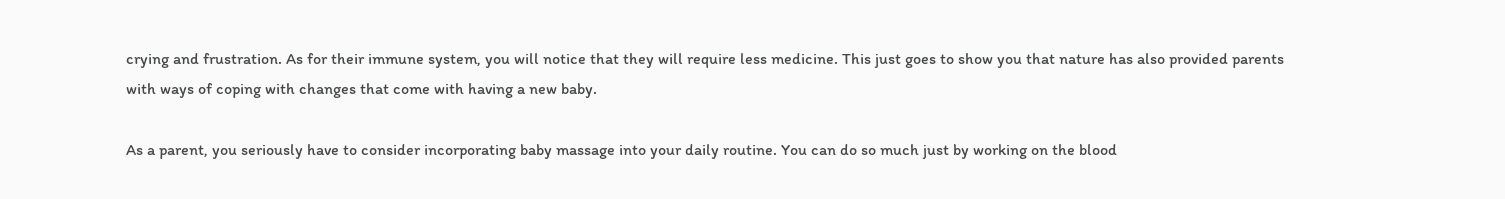crying and frustration. As for their immune system, you will notice that they will require less medicine. This just goes to show you that nature has also provided parents with ways of coping with changes that come with having a new baby.

As a parent, you seriously have to consider incorporating baby massage into your daily routine. You can do so much just by working on the blood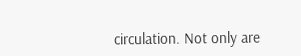circulation. Not only are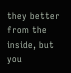they better from the inside, but you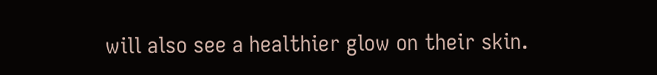will also see a healthier glow on their skin.